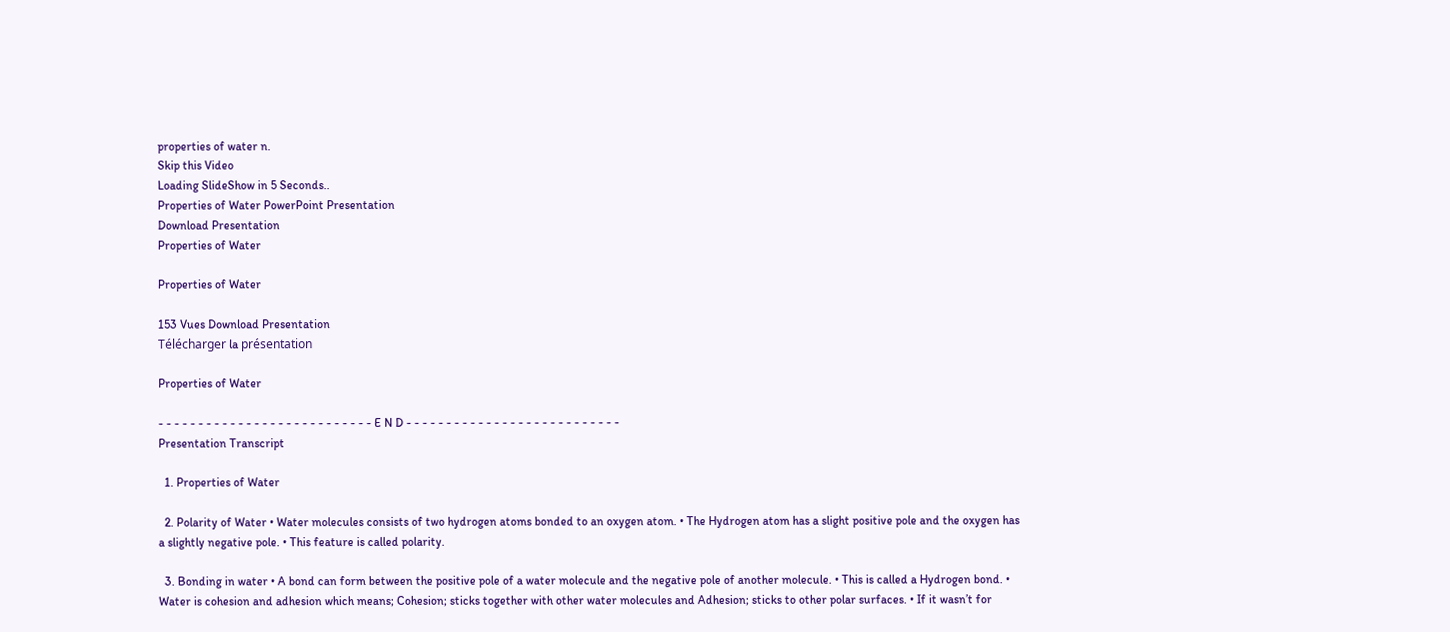properties of water n.
Skip this Video
Loading SlideShow in 5 Seconds..
Properties of Water PowerPoint Presentation
Download Presentation
Properties of Water

Properties of Water

153 Vues Download Presentation
Télécharger la présentation

Properties of Water

- - - - - - - - - - - - - - - - - - - - - - - - - - - E N D - - - - - - - - - - - - - - - - - - - - - - - - - - -
Presentation Transcript

  1. Properties of Water

  2. Polarity of Water • Water molecules consists of two hydrogen atoms bonded to an oxygen atom. • The Hydrogen atom has a slight positive pole and the oxygen has a slightly negative pole. • This feature is called polarity.

  3. Bonding in water • A bond can form between the positive pole of a water molecule and the negative pole of another molecule. • This is called a Hydrogen bond. • Water is cohesion and adhesion which means; Cohesion; sticks together with other water molecules and Adhesion; sticks to other polar surfaces. • If it wasn’t for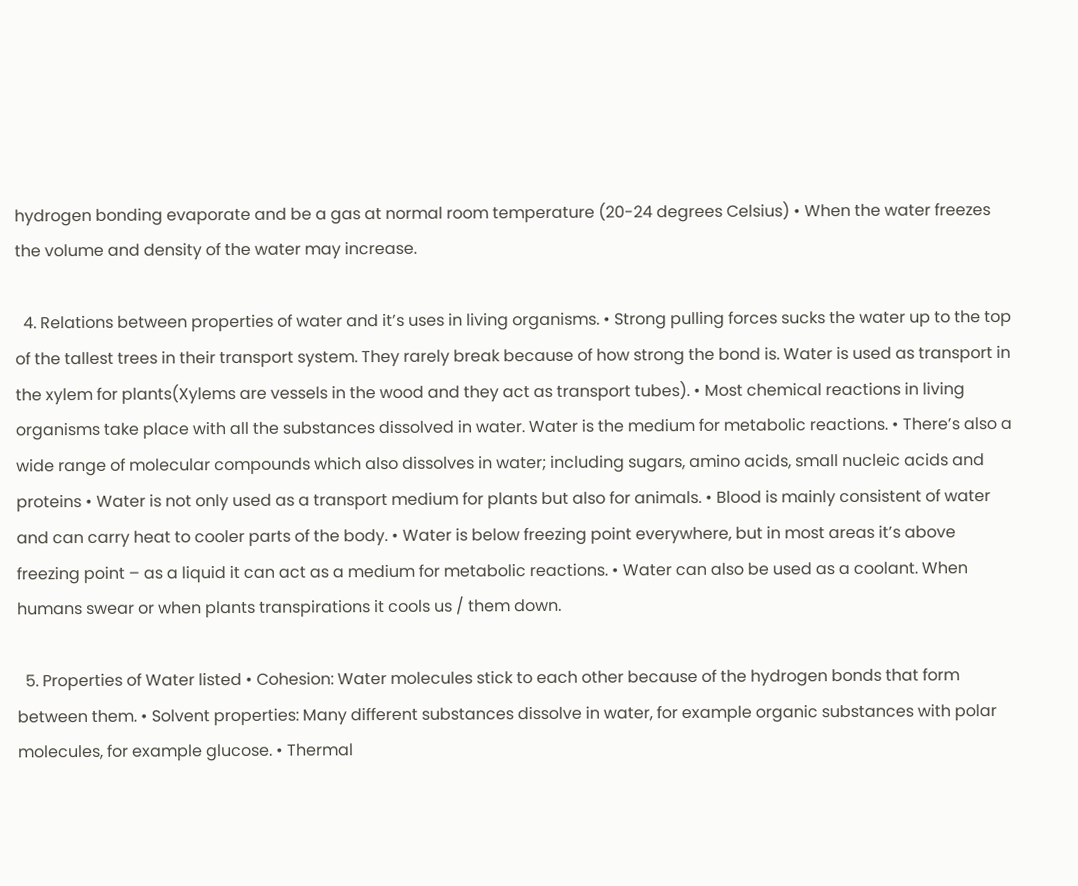hydrogen bonding evaporate and be a gas at normal room temperature (20-24 degrees Celsius) • When the water freezes the volume and density of the water may increase.

  4. Relations between properties of water and it’s uses in living organisms. • Strong pulling forces sucks the water up to the top of the tallest trees in their transport system. They rarely break because of how strong the bond is. Water is used as transport in the xylem for plants(Xylems are vessels in the wood and they act as transport tubes). • Most chemical reactions in living organisms take place with all the substances dissolved in water. Water is the medium for metabolic reactions. • There’s also a wide range of molecular compounds which also dissolves in water; including sugars, amino acids, small nucleic acids and proteins • Water is not only used as a transport medium for plants but also for animals. • Blood is mainly consistent of water and can carry heat to cooler parts of the body. • Water is below freezing point everywhere, but in most areas it’s above freezing point – as a liquid it can act as a medium for metabolic reactions. • Water can also be used as a coolant. When humans swear or when plants transpirations it cools us / them down.

  5. Properties of Water listed • Cohesion: Water molecules stick to each other because of the hydrogen bonds that form between them. • Solvent properties: Many different substances dissolve in water, for example organic substances with polar molecules, for example glucose. • Thermal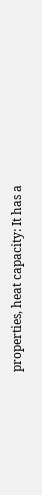properties, heat capacity: It has a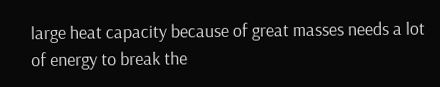large heat capacity because of great masses needs a lot of energy to break the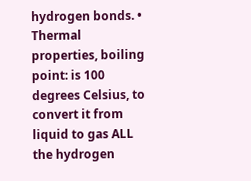hydrogen bonds. • Thermal properties, boiling point: is 100 degrees Celsius, to convert it from liquid to gas ALL the hydrogen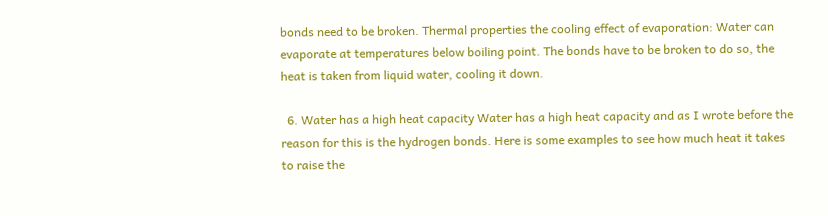bonds need to be broken. Thermal properties the cooling effect of evaporation: Water can evaporate at temperatures below boiling point. The bonds have to be broken to do so, the heat is taken from liquid water, cooling it down.

  6. Water has a high heat capacity Water has a high heat capacity and as I wrote before the reason for this is the hydrogen bonds. Here is some examples to see how much heat it takes to raise the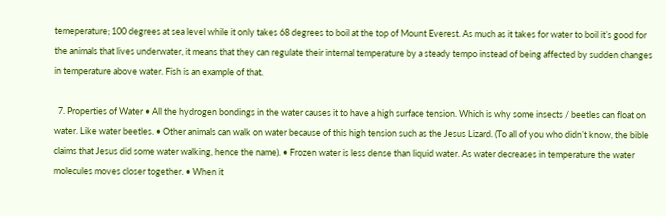temeperature; 100 degrees at sea level while it only takes 68 degrees to boil at the top of Mount Everest. As much as it takes for water to boil it’s good for the animals that lives underwater, it means that they can regulate their internal temperature by a steady tempo instead of being affected by sudden changes in temperature above water. Fish is an example of that.

  7. Properties of Water • All the hydrogen bondings in the water causes it to have a high surface tension. Which is why some insects / beetles can float on water. Like water beetles. • Other animals can walk on water because of this high tension such as the Jesus Lizard. (To all of you who didn’t know, the bible claims that Jesus did some water walking, hence the name). • Frozen water is less dense than liquid water. As water decreases in temperature the water molecules moves closer together. • When it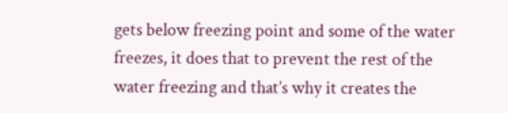gets below freezing point and some of the water freezes, it does that to prevent the rest of the water freezing and that’s why it creates the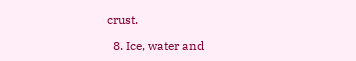crust.

  8. Ice, water and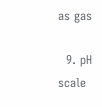as gas

  9. pH scale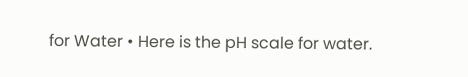for Water • Here is the pH scale for water.